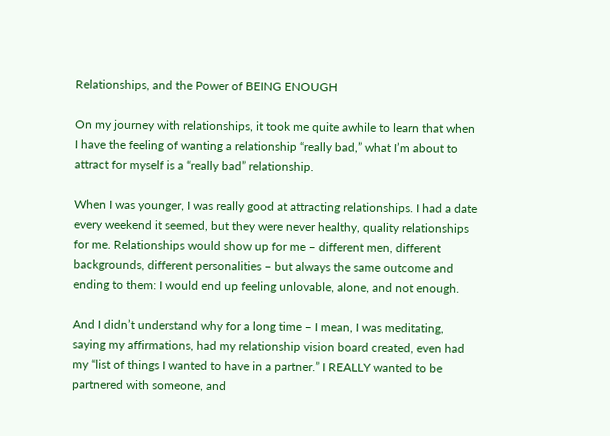Relationships, and the Power of BEING ENOUGH

On my journey with relationships, it took me quite awhile to learn that when I have the feeling of wanting a relationship “really bad,” what I’m about to attract for myself is a “really bad” relationship.

When I was younger, I was really good at attracting relationships. I had a date every weekend it seemed, but they were never healthy, quality relationships for me. Relationships would show up for me – different men, different backgrounds, different personalities – but always the same outcome and ending to them: I would end up feeling unlovable, alone, and not enough.

And I didn’t understand why for a long time – I mean, I was meditating, saying my affirmations, had my relationship vision board created, even had my “list of things I wanted to have in a partner.” I REALLY wanted to be partnered with someone, and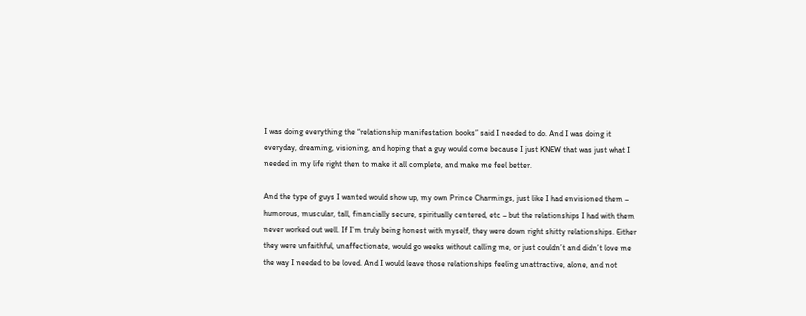I was doing everything the “relationship manifestation books” said I needed to do. And I was doing it everyday, dreaming, visioning, and hoping that a guy would come because I just KNEW that was just what I needed in my life right then to make it all complete, and make me feel better.

And the type of guys I wanted would show up, my own Prince Charmings, just like I had envisioned them – humorous, muscular, tall, financially secure, spiritually centered, etc – but the relationships I had with them never worked out well. If I’m truly being honest with myself, they were down right shitty relationships. Either they were unfaithful, unaffectionate, would go weeks without calling me, or just couldn’t and didn’t love me the way I needed to be loved. And I would leave those relationships feeling unattractive, alone, and not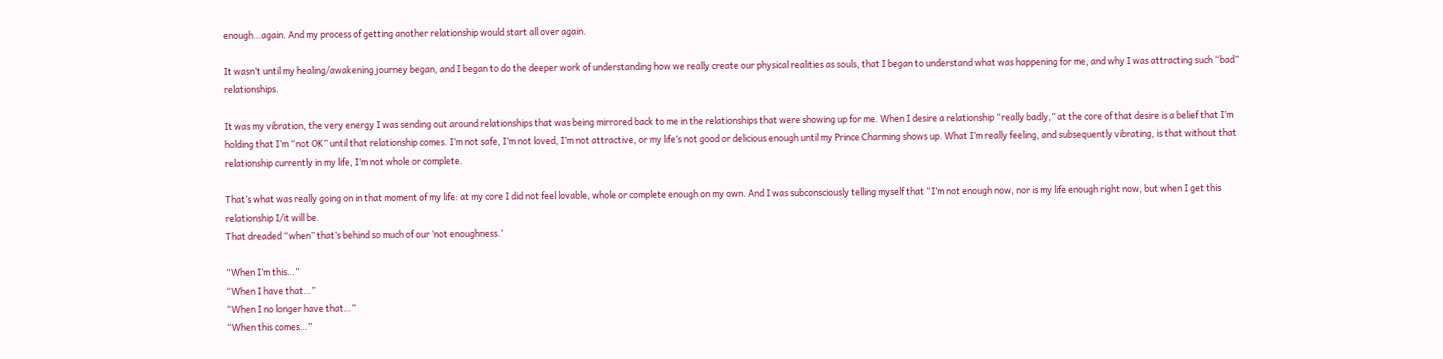enough…again. And my process of getting another relationship would start all over again.

It wasn’t until my healing/awakening journey began, and I began to do the deeper work of understanding how we really create our physical realities as souls, that I began to understand what was happening for me, and why I was attracting such “bad” relationships.

It was my vibration, the very energy I was sending out around relationships that was being mirrored back to me in the relationships that were showing up for me. When I desire a relationship “really badly,” at the core of that desire is a belief that I’m holding that I’m “not OK” until that relationship comes. I’m not safe, I’m not loved, I’m not attractive, or my life’s not good or delicious enough until my Prince Charming shows up. What I’m really feeling, and subsequently vibrating, is that without that relationship currently in my life, I’m not whole or complete.

That’s what was really going on in that moment of my life: at my core I did not feel lovable, whole or complete enough on my own. And I was subconsciously telling myself that “I’m not enough now, nor is my life enough right now, but when I get this relationship I/it will be.
That dreaded “when” that’s behind so much of our ‘not enoughness.’

“When I’m this…”
“When I have that…”
“When I no longer have that…”
“When this comes…”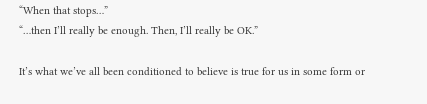“When that stops…”
“…then I’ll really be enough. Then, I’ll really be OK.”

It’s what we’ve all been conditioned to believe is true for us in some form or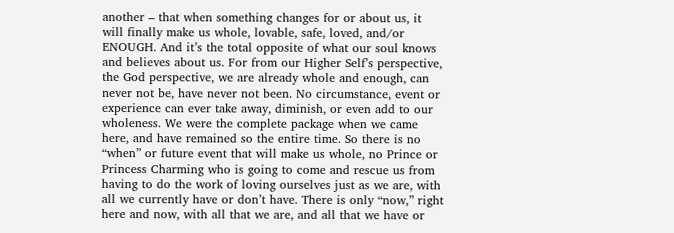another – that when something changes for or about us, it will finally make us whole, lovable, safe, loved, and/or ENOUGH. And it’s the total opposite of what our soul knows and believes about us. For from our Higher Self’s perspective, the God perspective, we are already whole and enough, can never not be, have never not been. No circumstance, event or experience can ever take away, diminish, or even add to our wholeness. We were the complete package when we came here, and have remained so the entire time. So there is no “when” or future event that will make us whole, no Prince or Princess Charming who is going to come and rescue us from having to do the work of loving ourselves just as we are, with all we currently have or don’t have. There is only “now,” right here and now, with all that we are, and all that we have or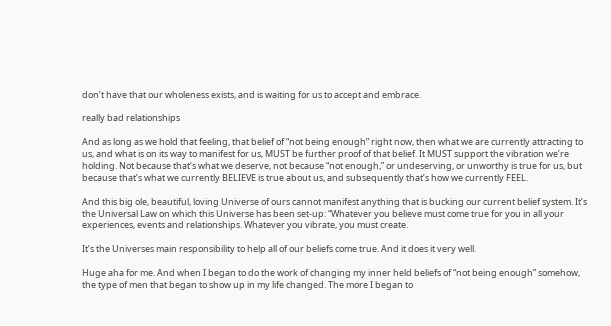don’t have that our wholeness exists, and is waiting for us to accept and embrace.

really bad relationships

And as long as we hold that feeling, that belief of “not being enough” right now, then what we are currently attracting to us, and what is on its way to manifest for us, MUST be further proof of that belief. It MUST support the vibration we’re holding. Not because that’s what we deserve, not because “not enough,” or undeserving, or unworthy is true for us, but because that’s what we currently BELIEVE is true about us, and subsequently that’s how we currently FEEL.

And this big ole, beautiful, loving Universe of ours cannot manifest anything that is bucking our current belief system. It’s the Universal Law on which this Universe has been set-up: “Whatever you believe must come true for you in all your experiences, events and relationships. Whatever you vibrate, you must create.

It’s the Universes main responsibility to help all of our beliefs come true. And it does it very well.

Huge aha for me. And when I began to do the work of changing my inner held beliefs of “not being enough” somehow, the type of men that began to show up in my life changed. The more I began to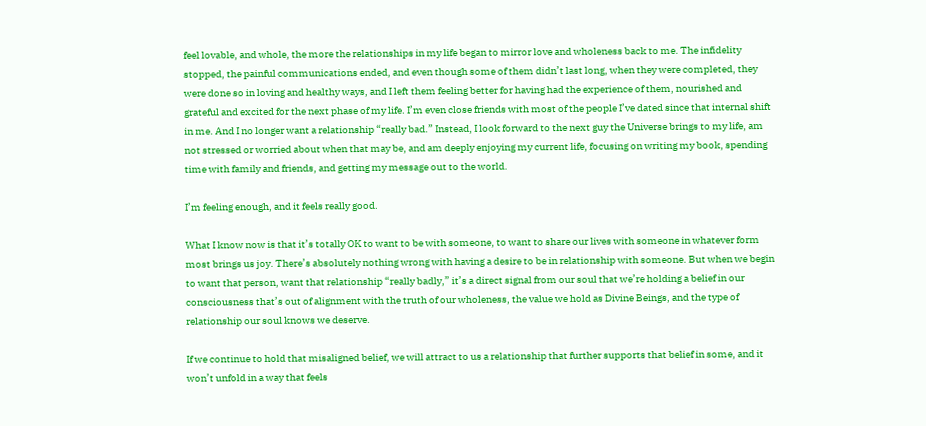feel lovable, and whole, the more the relationships in my life began to mirror love and wholeness back to me. The infidelity stopped, the painful communications ended, and even though some of them didn’t last long, when they were completed, they were done so in loving and healthy ways, and I left them feeling better for having had the experience of them, nourished and grateful and excited for the next phase of my life. I’m even close friends with most of the people I’ve dated since that internal shift in me. And I no longer want a relationship “really bad.” Instead, I look forward to the next guy the Universe brings to my life, am not stressed or worried about when that may be, and am deeply enjoying my current life, focusing on writing my book, spending time with family and friends, and getting my message out to the world.

I’m feeling enough, and it feels really good.

What I know now is that it’s totally OK to want to be with someone, to want to share our lives with someone in whatever form most brings us joy. There’s absolutely nothing wrong with having a desire to be in relationship with someone. But when we begin to want that person, want that relationship “really badly,” it’s a direct signal from our soul that we’re holding a belief in our consciousness that’s out of alignment with the truth of our wholeness, the value we hold as Divine Beings, and the type of relationship our soul knows we deserve.

If we continue to hold that misaligned belief, we will attract to us a relationship that further supports that belief in some, and it won’t unfold in a way that feels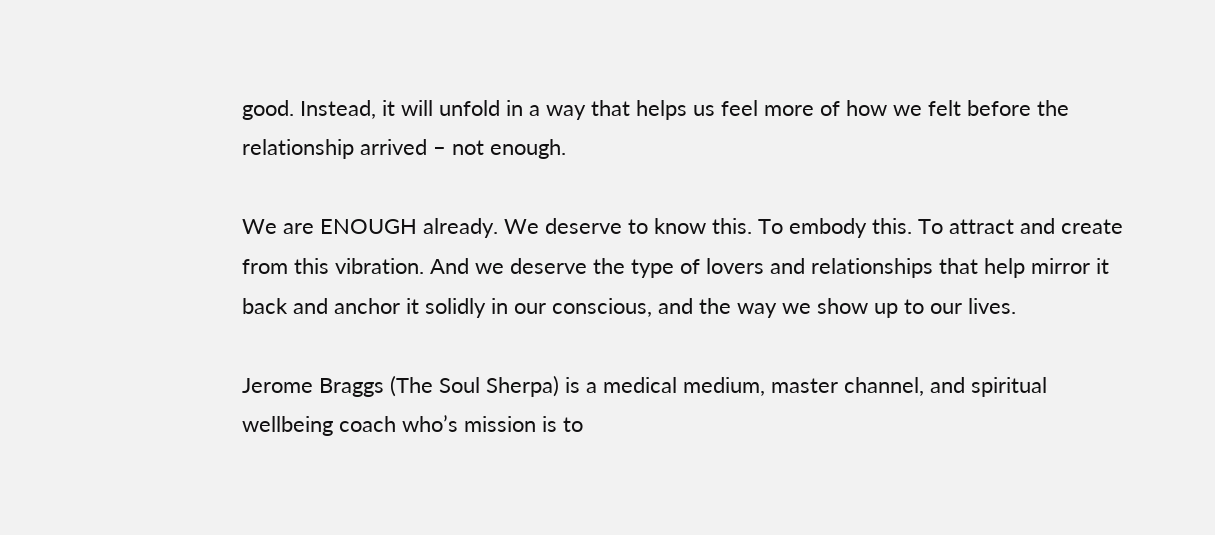good. Instead, it will unfold in a way that helps us feel more of how we felt before the relationship arrived – not enough.

We are ENOUGH already. We deserve to know this. To embody this. To attract and create from this vibration. And we deserve the type of lovers and relationships that help mirror it back and anchor it solidly in our conscious, and the way we show up to our lives.

Jerome Braggs (The Soul Sherpa) is a medical medium, master channel, and spiritual wellbeing coach who’s mission is to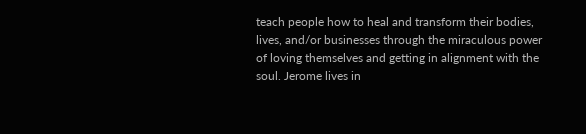teach people how to heal and transform their bodies, lives, and/or businesses through the miraculous power of loving themselves and getting in alignment with the soul. Jerome lives in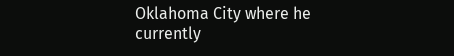Oklahoma City where he currently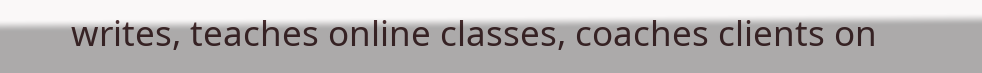writes, teaches online classes, coaches clients on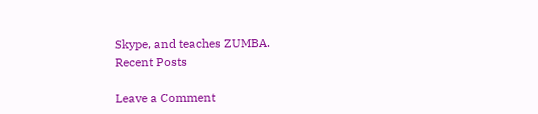Skype, and teaches ZUMBA.
Recent Posts

Leave a Comment